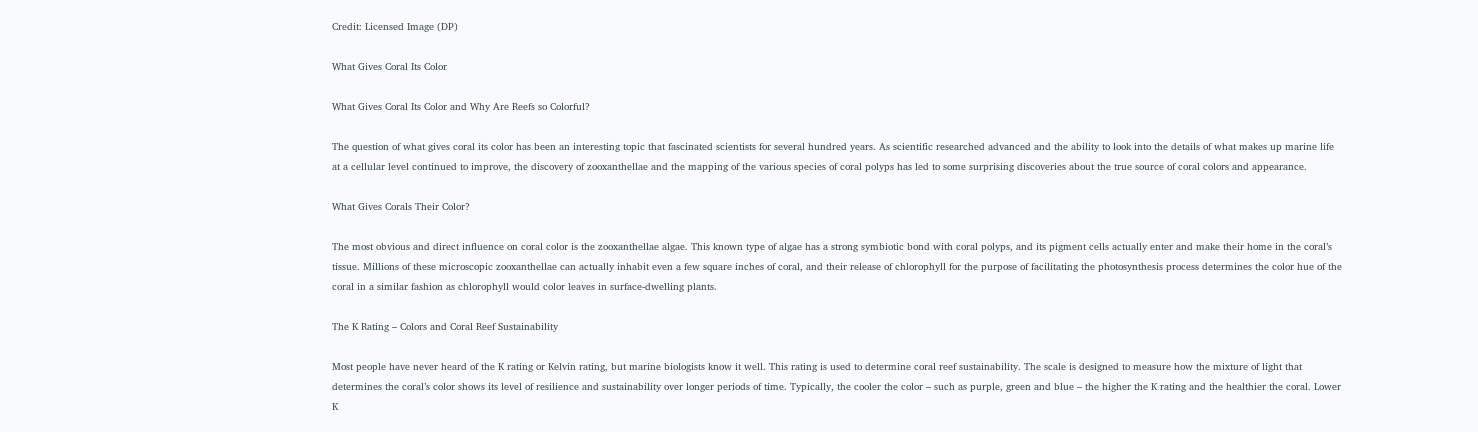Credit: Licensed Image (DP)

What Gives Coral Its Color

What Gives Coral Its Color and Why Are Reefs so Colorful?

The question of what gives coral its color has been an interesting topic that fascinated scientists for several hundred years. As scientific researched advanced and the ability to look into the details of what makes up marine life at a cellular level continued to improve, the discovery of zooxanthellae and the mapping of the various species of coral polyps has led to some surprising discoveries about the true source of coral colors and appearance.

What Gives Corals Their Color?

The most obvious and direct influence on coral color is the zooxanthellae algae. This known type of algae has a strong symbiotic bond with coral polyps, and its pigment cells actually enter and make their home in the coral’s tissue. Millions of these microscopic zooxanthellae can actually inhabit even a few square inches of coral, and their release of chlorophyll for the purpose of facilitating the photosynthesis process determines the color hue of the coral in a similar fashion as chlorophyll would color leaves in surface-dwelling plants.

The K Rating – Colors and Coral Reef Sustainability

Most people have never heard of the K rating or Kelvin rating, but marine biologists know it well. This rating is used to determine coral reef sustainability. The scale is designed to measure how the mixture of light that determines the coral’s color shows its level of resilience and sustainability over longer periods of time. Typically, the cooler the color – such as purple, green and blue – the higher the K rating and the healthier the coral. Lower K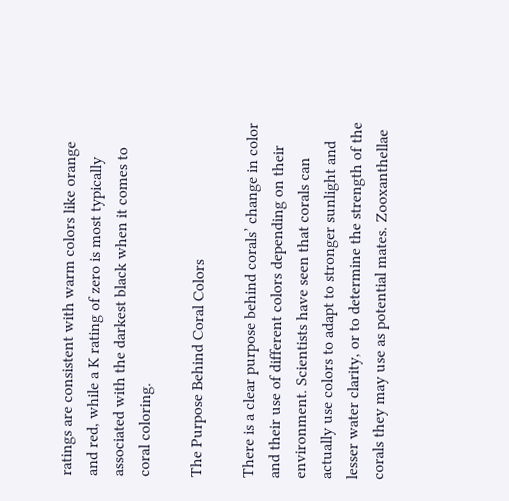ratings are consistent with warm colors like orange and red, while a K rating of zero is most typically associated with the darkest black when it comes to coral coloring.

The Purpose Behind Coral Colors

There is a clear purpose behind corals’ change in color and their use of different colors depending on their environment. Scientists have seen that corals can actually use colors to adapt to stronger sunlight and lesser water clarity, or to determine the strength of the corals they may use as potential mates. Zooxanthellae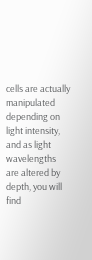cells are actually manipulated depending on light intensity, and as light wavelengths are altered by depth, you will find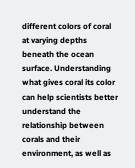different colors of coral at varying depths beneath the ocean surface. Understanding what gives coral its color can help scientists better understand the relationship between corals and their environment, as well as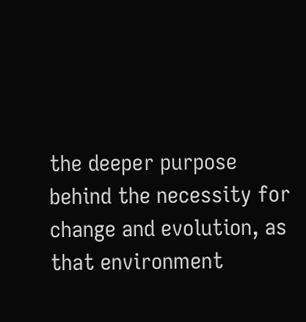the deeper purpose behind the necessity for change and evolution, as that environment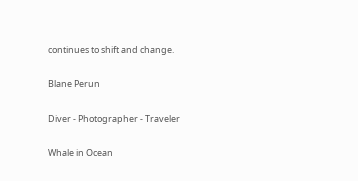continues to shift and change.

Blane Perun

Diver - Photographer - Traveler

Whale in Ocean